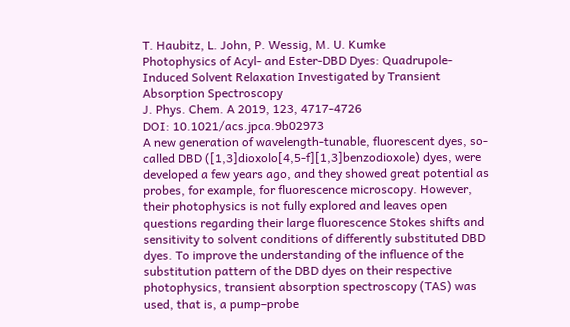T. Haubitz, L. John, P. Wessig, M. U. Kumke
Photophysics of Acyl- and Ester-DBD Dyes: Quadrupole-Induced Solvent Relaxation Investigated by Transient Absorption Spectroscopy
J. Phys. Chem. A 2019, 123, 4717-4726
DOI: 10.1021/acs.jpca.9b02973
A new generation of wavelength-tunable, fluorescent dyes, so-called DBD ([1,3]dioxolo[4,5-f][1,3]benzodioxole) dyes, were developed a few years ago, and they showed great potential as probes, for example, for fluorescence microscopy. However, their photophysics is not fully explored and leaves open questions regarding their large fluorescence Stokes shifts and sensitivity to solvent conditions of differently substituted DBD dyes. To improve the understanding of the influence of the substitution pattern of the DBD dyes on their respective photophysics, transient absorption spectroscopy (TAS) was used, that is, a pump–probe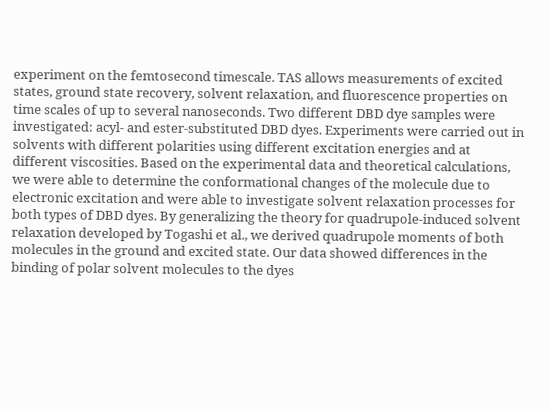experiment on the femtosecond timescale. TAS allows measurements of excited states, ground state recovery, solvent relaxation, and fluorescence properties on time scales of up to several nanoseconds. Two different DBD dye samples were investigated: acyl- and ester-substituted DBD dyes. Experiments were carried out in solvents with different polarities using different excitation energies and at different viscosities. Based on the experimental data and theoretical calculations, we were able to determine the conformational changes of the molecule due to electronic excitation and were able to investigate solvent relaxation processes for both types of DBD dyes. By generalizing the theory for quadrupole-induced solvent relaxation developed by Togashi et al., we derived quadrupole moments of both molecules in the ground and excited state. Our data showed differences in the binding of polar solvent molecules to the dyes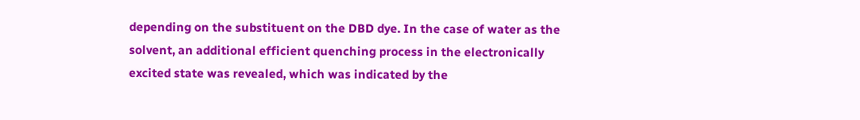depending on the substituent on the DBD dye. In the case of water as the solvent, an additional efficient quenching process in the electronically excited state was revealed, which was indicated by the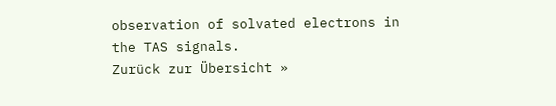observation of solvated electrons in the TAS signals.
Zurück zur Übersicht »